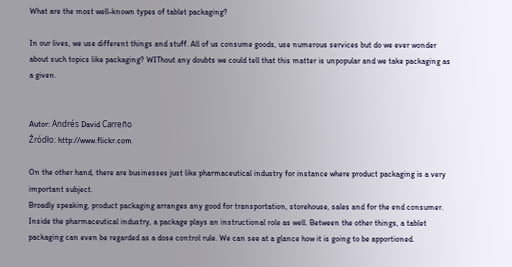What are the most well-known types of tablet packaging?

In our lives, we use different things and stuff. All of us consume goods, use numerous services but do we ever wonder about such topics like packaging? WIThout any doubts we could tell that this matter is unpopular and we take packaging as a given.


Autor: Andrés David Carreño
Źródło: http://www.flickr.com

On the other hand, there are businesses just like pharmaceutical industry for instance where product packaging is a very important subject.
Broadly speaking, product packaging arranges any good for transportation, storehouse, sales and for the end consumer. Inside the pharmaceutical industry, a package plays an instructional role as well. Between the other things, a tablet packaging can even be regarded as a dose control rule. We can see at a glance how it is going to be apportioned.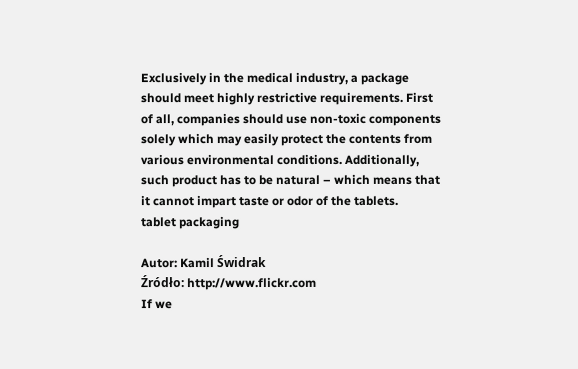Exclusively in the medical industry, a package should meet highly restrictive requirements. First of all, companies should use non-toxic components solely which may easily protect the contents from various environmental conditions. Additionally, such product has to be natural – which means that it cannot impart taste or odor of the tablets.
tablet packaging

Autor: Kamil Świdrak
Źródło: http://www.flickr.com
If we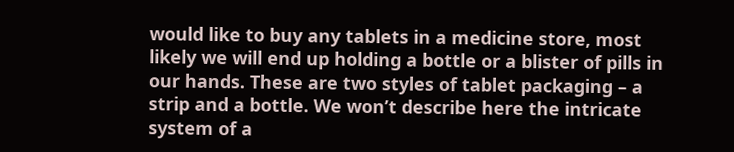would like to buy any tablets in a medicine store, most likely we will end up holding a bottle or a blister of pills in our hands. These are two styles of tablet packaging – a strip and a bottle. We won’t describe here the intricate system of a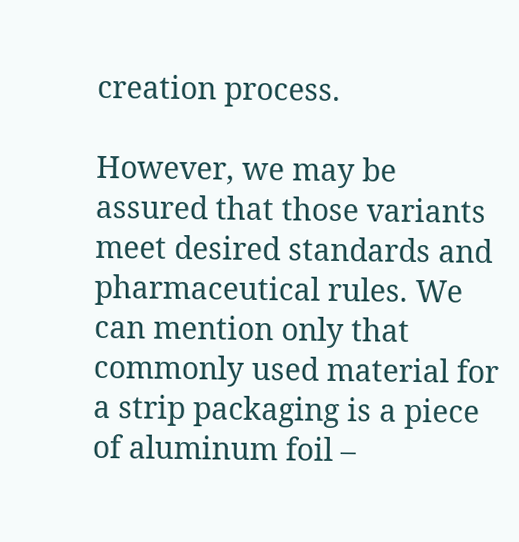creation process.

However, we may be assured that those variants meet desired standards and pharmaceutical rules. We can mention only that commonly used material for a strip packaging is a piece of aluminum foil –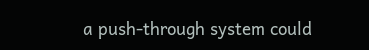a push-through system could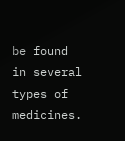be found in several types of medicines.